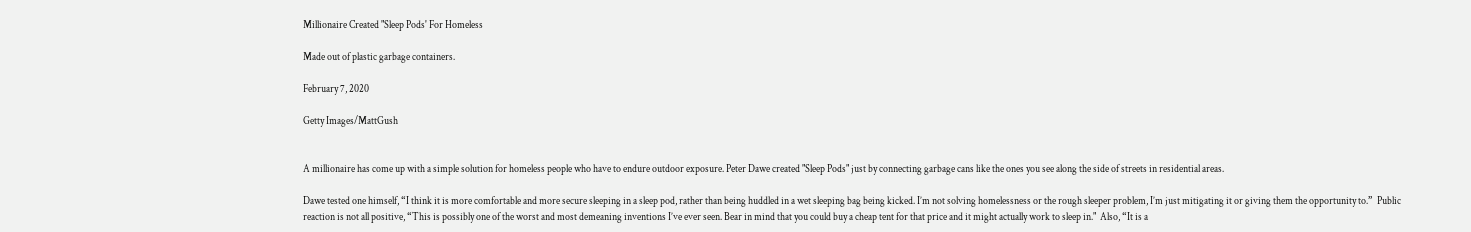Millionaire Created "Sleep Pods' For Homeless

Made out of plastic garbage containers.

February 7, 2020

Getty Images/MattGush


A millionaire has come up with a simple solution for homeless people who have to endure outdoor exposure. Peter Dawe created "Sleep Pods" just by connecting garbage cans like the ones you see along the side of streets in residential areas.

Dawe tested one himself, “I think it is more comfortable and more secure sleeping in a sleep pod, rather than being huddled in a wet sleeping bag being kicked. I’m not solving homelessness or the rough sleeper problem, I’m just mitigating it or giving them the opportunity to.”  Public reaction is not all positive, “This is possibly one of the worst and most demeaning inventions I’ve ever seen. Bear in mind that you could buy a cheap tent for that price and it might actually work to sleep in."  Also, “It is a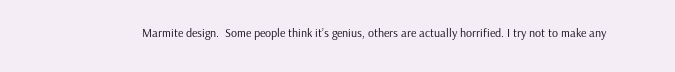Marmite design.  Some people think it’s genius, others are actually horrified. I try not to make any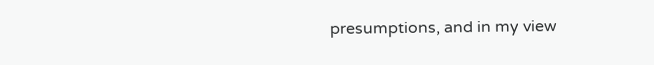presumptions, and in my view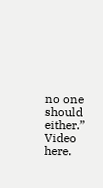no one should either.”  Video here.